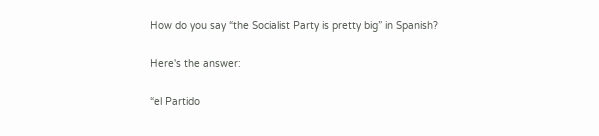How do you say “the Socialist Party is pretty big” in Spanish?

Here's the answer:

“el Partido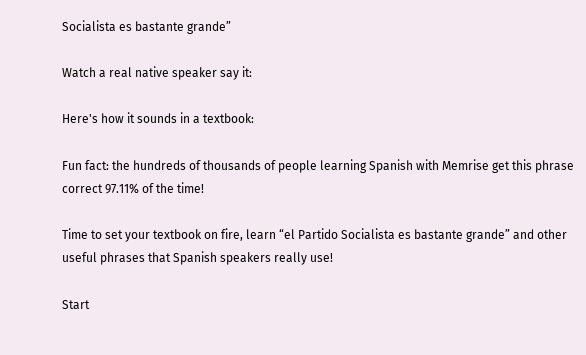Socialista es bastante grande”

Watch a real native speaker say it:

Here's how it sounds in a textbook:

Fun fact: the hundreds of thousands of people learning Spanish with Memrise get this phrase correct 97.11% of the time!

Time to set your textbook on fire, learn “el Partido Socialista es bastante grande” and other useful phrases that Spanish speakers really use!

Start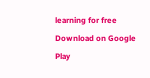learning for free Download on Google Play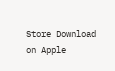Store Download on Apple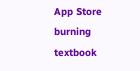App Store
burning textbook